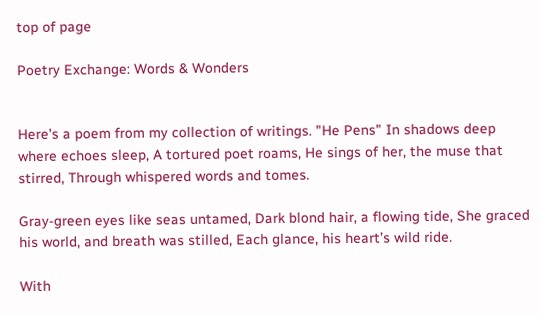top of page

Poetry Exchange: Words & Wonders


Here's a poem from my collection of writings. "He Pens" In shadows deep where echoes sleep, A tortured poet roams, He sings of her, the muse that stirred, Through whispered words and tomes.

Gray-green eyes like seas untamed, Dark blond hair, a flowing tide, She graced his world, and breath was stilled, Each glance, his heart’s wild ride.

With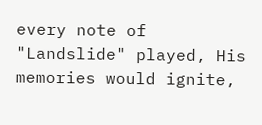every note of "Landslide" played, His memories would ignite,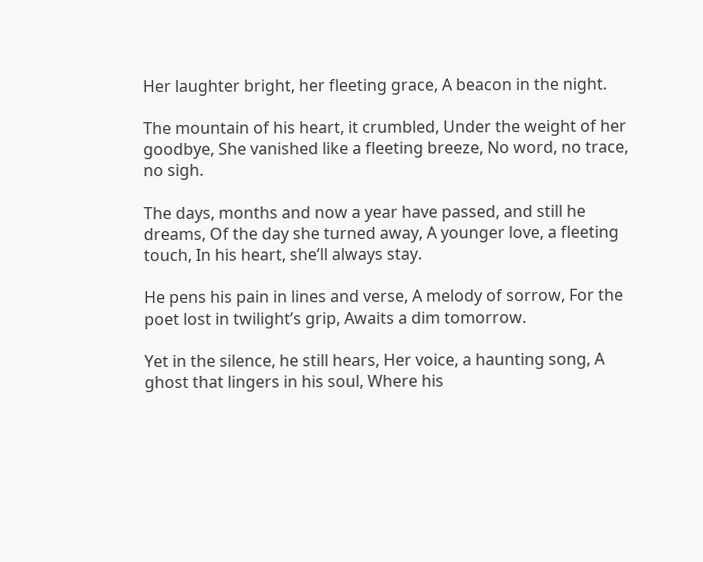Her laughter bright, her fleeting grace, A beacon in the night.

The mountain of his heart, it crumbled, Under the weight of her goodbye, She vanished like a fleeting breeze, No word, no trace, no sigh.

The days, months and now a year have passed, and still he dreams, Of the day she turned away, A younger love, a fleeting touch, In his heart, she’ll always stay.

He pens his pain in lines and verse, A melody of sorrow, For the poet lost in twilight’s grip, Awaits a dim tomorrow.

Yet in the silence, he still hears, Her voice, a haunting song, A ghost that lingers in his soul, Where his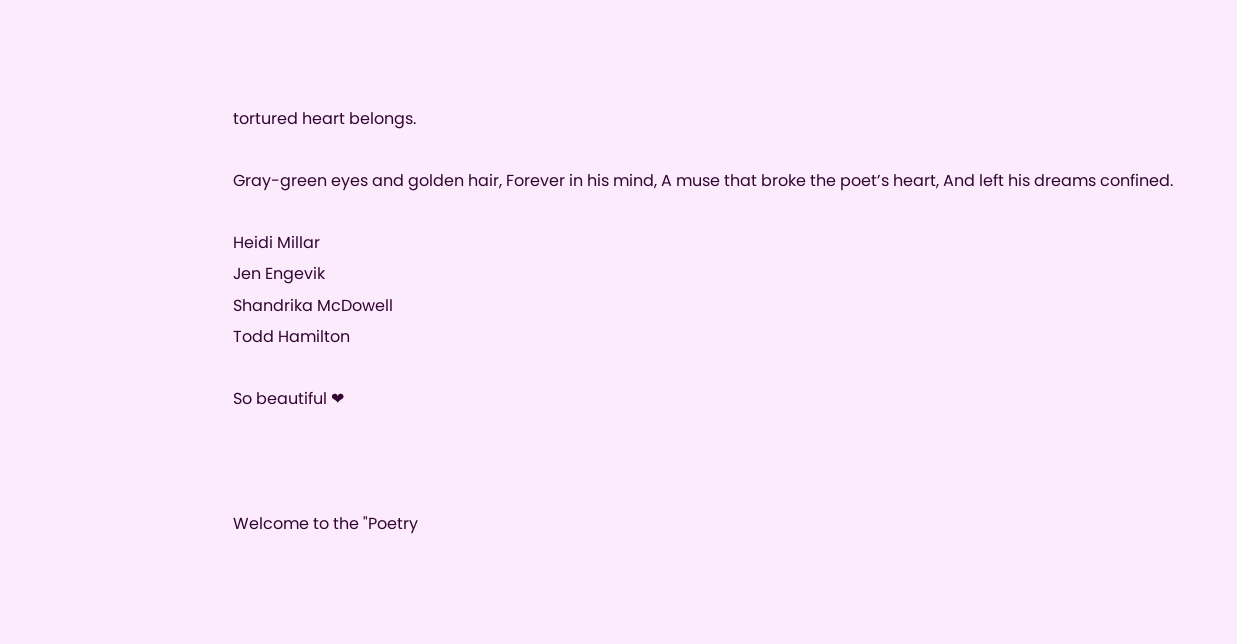tortured heart belongs.

Gray-green eyes and golden hair, Forever in his mind, A muse that broke the poet’s heart, And left his dreams confined.

Heidi Millar
Jen Engevik
Shandrika McDowell
Todd Hamilton

So beautiful ❤



Welcome to the "Poetry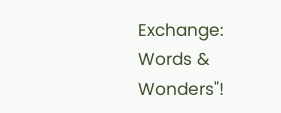Exchange: Words & Wonders"!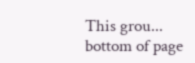This grou...
bottom of page